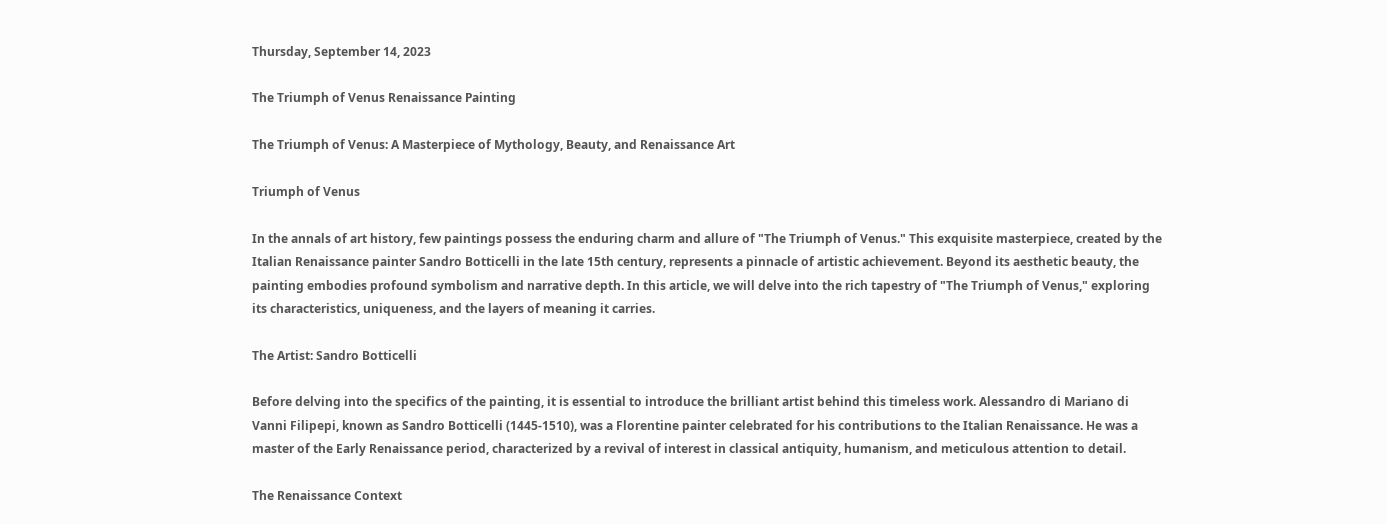Thursday, September 14, 2023

The Triumph of Venus Renaissance Painting

The Triumph of Venus: A Masterpiece of Mythology, Beauty, and Renaissance Art

Triumph of Venus

In the annals of art history, few paintings possess the enduring charm and allure of "The Triumph of Venus." This exquisite masterpiece, created by the Italian Renaissance painter Sandro Botticelli in the late 15th century, represents a pinnacle of artistic achievement. Beyond its aesthetic beauty, the painting embodies profound symbolism and narrative depth. In this article, we will delve into the rich tapestry of "The Triumph of Venus," exploring its characteristics, uniqueness, and the layers of meaning it carries.

The Artist: Sandro Botticelli

Before delving into the specifics of the painting, it is essential to introduce the brilliant artist behind this timeless work. Alessandro di Mariano di Vanni Filipepi, known as Sandro Botticelli (1445-1510), was a Florentine painter celebrated for his contributions to the Italian Renaissance. He was a master of the Early Renaissance period, characterized by a revival of interest in classical antiquity, humanism, and meticulous attention to detail.

The Renaissance Context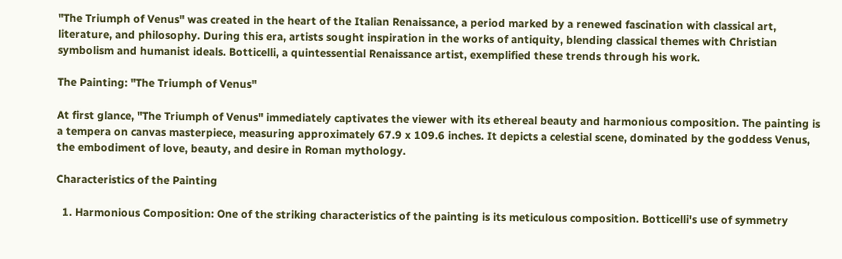"The Triumph of Venus" was created in the heart of the Italian Renaissance, a period marked by a renewed fascination with classical art, literature, and philosophy. During this era, artists sought inspiration in the works of antiquity, blending classical themes with Christian symbolism and humanist ideals. Botticelli, a quintessential Renaissance artist, exemplified these trends through his work.

The Painting: "The Triumph of Venus"

At first glance, "The Triumph of Venus" immediately captivates the viewer with its ethereal beauty and harmonious composition. The painting is a tempera on canvas masterpiece, measuring approximately 67.9 x 109.6 inches. It depicts a celestial scene, dominated by the goddess Venus, the embodiment of love, beauty, and desire in Roman mythology.

Characteristics of the Painting

  1. Harmonious Composition: One of the striking characteristics of the painting is its meticulous composition. Botticelli's use of symmetry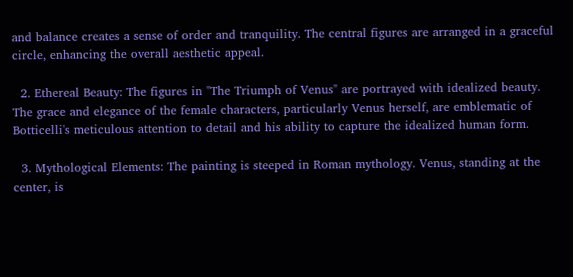and balance creates a sense of order and tranquility. The central figures are arranged in a graceful circle, enhancing the overall aesthetic appeal.

  2. Ethereal Beauty: The figures in "The Triumph of Venus" are portrayed with idealized beauty. The grace and elegance of the female characters, particularly Venus herself, are emblematic of Botticelli's meticulous attention to detail and his ability to capture the idealized human form.

  3. Mythological Elements: The painting is steeped in Roman mythology. Venus, standing at the center, is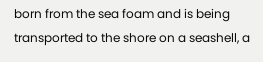born from the sea foam and is being transported to the shore on a seashell, a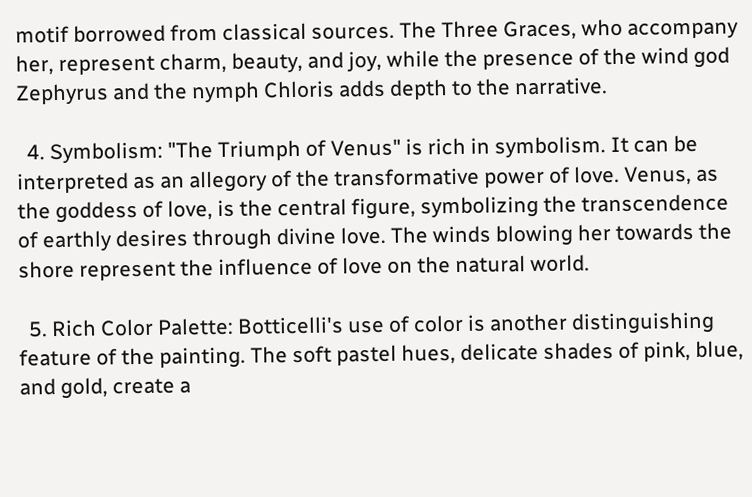motif borrowed from classical sources. The Three Graces, who accompany her, represent charm, beauty, and joy, while the presence of the wind god Zephyrus and the nymph Chloris adds depth to the narrative.

  4. Symbolism: "The Triumph of Venus" is rich in symbolism. It can be interpreted as an allegory of the transformative power of love. Venus, as the goddess of love, is the central figure, symbolizing the transcendence of earthly desires through divine love. The winds blowing her towards the shore represent the influence of love on the natural world.

  5. Rich Color Palette: Botticelli's use of color is another distinguishing feature of the painting. The soft pastel hues, delicate shades of pink, blue, and gold, create a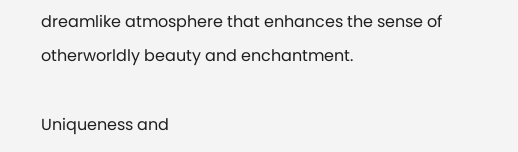dreamlike atmosphere that enhances the sense of otherworldly beauty and enchantment.

Uniqueness and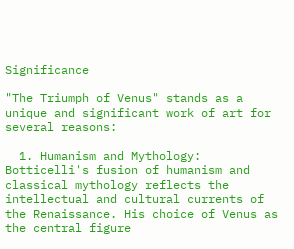Significance

"The Triumph of Venus" stands as a unique and significant work of art for several reasons:

  1. Humanism and Mythology: Botticelli's fusion of humanism and classical mythology reflects the intellectual and cultural currents of the Renaissance. His choice of Venus as the central figure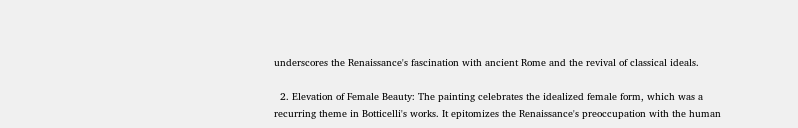underscores the Renaissance's fascination with ancient Rome and the revival of classical ideals.

  2. Elevation of Female Beauty: The painting celebrates the idealized female form, which was a recurring theme in Botticelli's works. It epitomizes the Renaissance's preoccupation with the human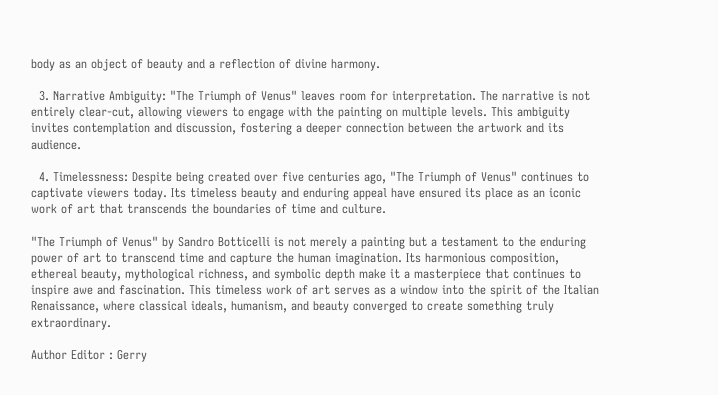body as an object of beauty and a reflection of divine harmony.

  3. Narrative Ambiguity: "The Triumph of Venus" leaves room for interpretation. The narrative is not entirely clear-cut, allowing viewers to engage with the painting on multiple levels. This ambiguity invites contemplation and discussion, fostering a deeper connection between the artwork and its audience.

  4. Timelessness: Despite being created over five centuries ago, "The Triumph of Venus" continues to captivate viewers today. Its timeless beauty and enduring appeal have ensured its place as an iconic work of art that transcends the boundaries of time and culture.

"The Triumph of Venus" by Sandro Botticelli is not merely a painting but a testament to the enduring power of art to transcend time and capture the human imagination. Its harmonious composition, ethereal beauty, mythological richness, and symbolic depth make it a masterpiece that continues to inspire awe and fascination. This timeless work of art serves as a window into the spirit of the Italian Renaissance, where classical ideals, humanism, and beauty converged to create something truly extraordinary.

Author Editor : Gerry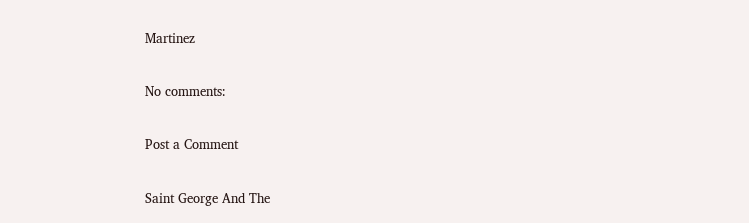Martinez

No comments:

Post a Comment

Saint George And The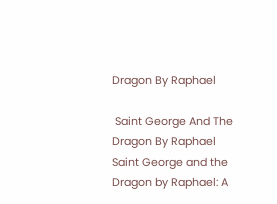Dragon By Raphael

 Saint George And The Dragon By Raphael Saint George and the Dragon by Raphael: A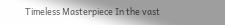Timeless Masterpiece In the vast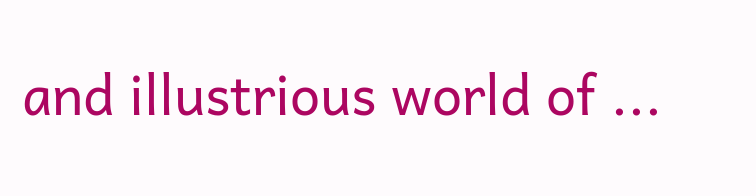and illustrious world of ...